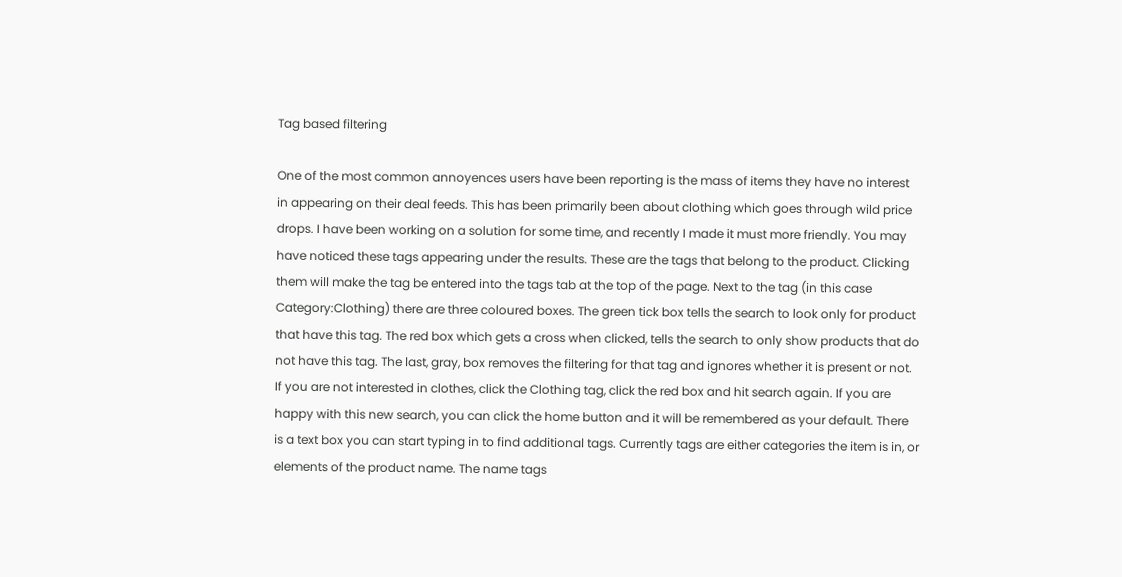Tag based filtering

One of the most common annoyences users have been reporting is the mass of items they have no interest in appearing on their deal feeds. This has been primarily been about clothing which goes through wild price drops. I have been working on a solution for some time, and recently I made it must more friendly. You may have noticed these tags appearing under the results. These are the tags that belong to the product. Clicking them will make the tag be entered into the tags tab at the top of the page. Next to the tag (in this case Category:Clothing) there are three coloured boxes. The green tick box tells the search to look only for product that have this tag. The red box which gets a cross when clicked, tells the search to only show products that do not have this tag. The last, gray, box removes the filtering for that tag and ignores whether it is present or not. If you are not interested in clothes, click the Clothing tag, click the red box and hit search again. If you are happy with this new search, you can click the home button and it will be remembered as your default. There is a text box you can start typing in to find additional tags. Currently tags are either categories the item is in, or elements of the product name. The name tags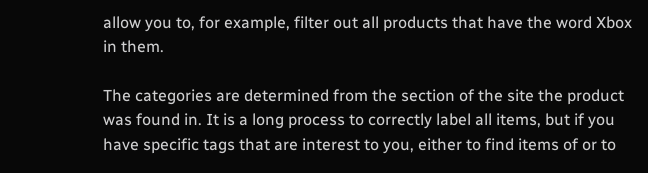allow you to, for example, filter out all products that have the word Xbox in them.

The categories are determined from the section of the site the product was found in. It is a long process to correctly label all items, but if you have specific tags that are interest to you, either to find items of or to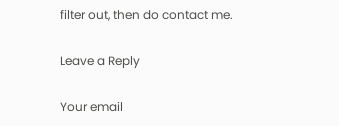filter out, then do contact me.

Leave a Reply

Your email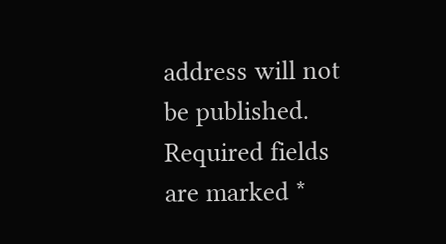address will not be published. Required fields are marked *